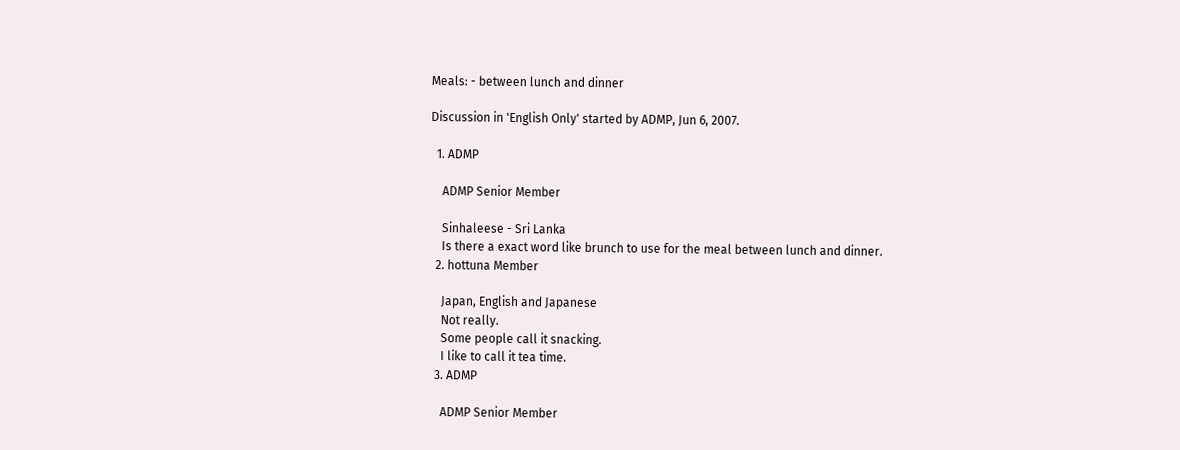Meals: - between lunch and dinner

Discussion in 'English Only' started by ADMP, Jun 6, 2007.

  1. ADMP

    ADMP Senior Member

    Sinhaleese - Sri Lanka
    Is there a exact word like brunch to use for the meal between lunch and dinner.
  2. hottuna Member

    Japan, English and Japanese
    Not really.
    Some people call it snacking.
    I like to call it tea time.
  3. ADMP

    ADMP Senior Member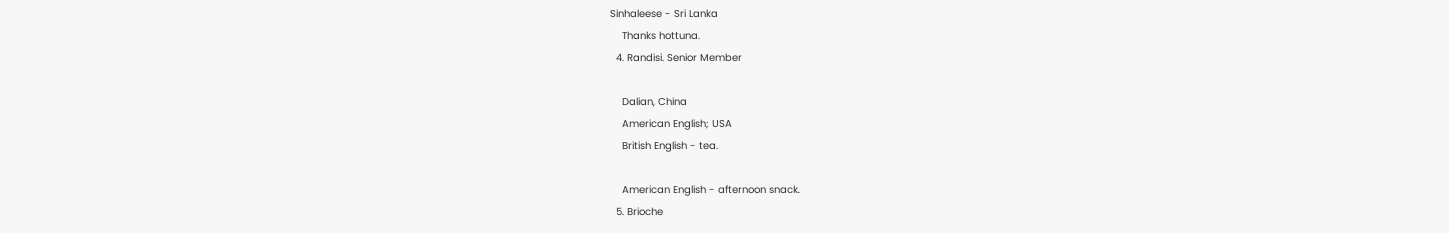Sinhaleese - Sri Lanka
    Thanks hottuna.
  4. Randisi. Senior Member

    Dalian, China
    American English; USA
    British English - tea.

    American English - afternoon snack.
  5. Brioche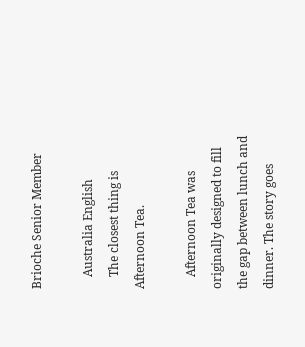Brioche Senior Member

    Australia English
    The closest thing is Afternoon Tea.

    Afternoon Tea was originally designed to fill the gap between lunch and dinner. The story goes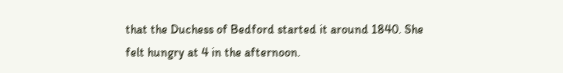that the Duchess of Bedford started it around 1840. She felt hungry at 4 in the afternoon.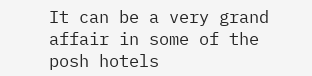It can be a very grand affair in some of the posh hotels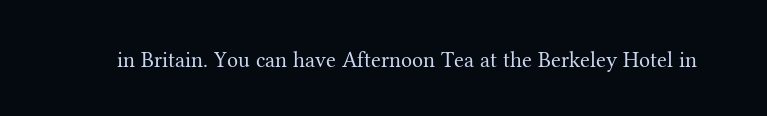in Britain. You can have Afternoon Tea at the Berkeley Hotel in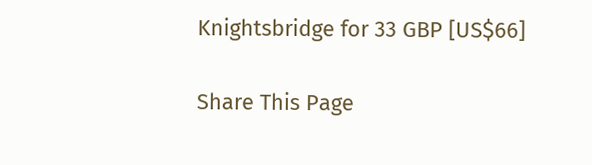Knightsbridge for 33 GBP [US$66]

Share This Page